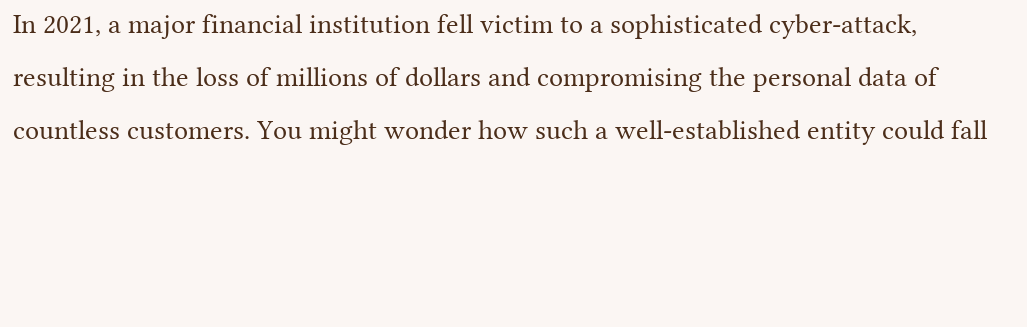In 2021, a major financial institution fell victim to a sophisticated cyber-attack, resulting in the loss of millions of dollars and compromising the personal data of countless customers. You might wonder how such a well-established entity could fall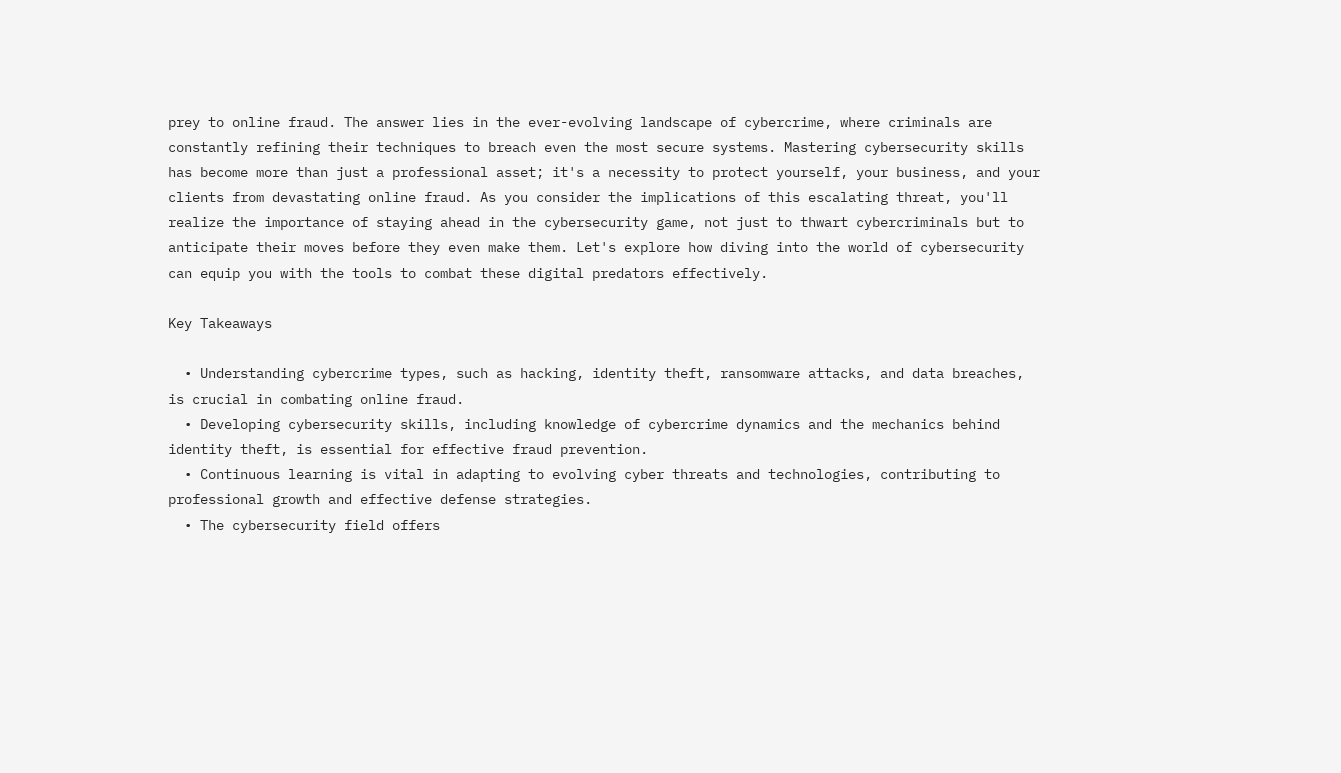prey to online fraud. The answer lies in the ever-evolving landscape of cybercrime, where criminals are constantly refining their techniques to breach even the most secure systems. Mastering cybersecurity skills has become more than just a professional asset; it's a necessity to protect yourself, your business, and your clients from devastating online fraud. As you consider the implications of this escalating threat, you'll realize the importance of staying ahead in the cybersecurity game, not just to thwart cybercriminals but to anticipate their moves before they even make them. Let's explore how diving into the world of cybersecurity can equip you with the tools to combat these digital predators effectively.

Key Takeaways

  • Understanding cybercrime types, such as hacking, identity theft, ransomware attacks, and data breaches, is crucial in combating online fraud.
  • Developing cybersecurity skills, including knowledge of cybercrime dynamics and the mechanics behind identity theft, is essential for effective fraud prevention.
  • Continuous learning is vital in adapting to evolving cyber threats and technologies, contributing to professional growth and effective defense strategies.
  • The cybersecurity field offers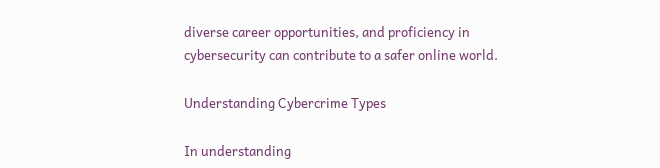diverse career opportunities, and proficiency in cybersecurity can contribute to a safer online world.

Understanding Cybercrime Types

In understanding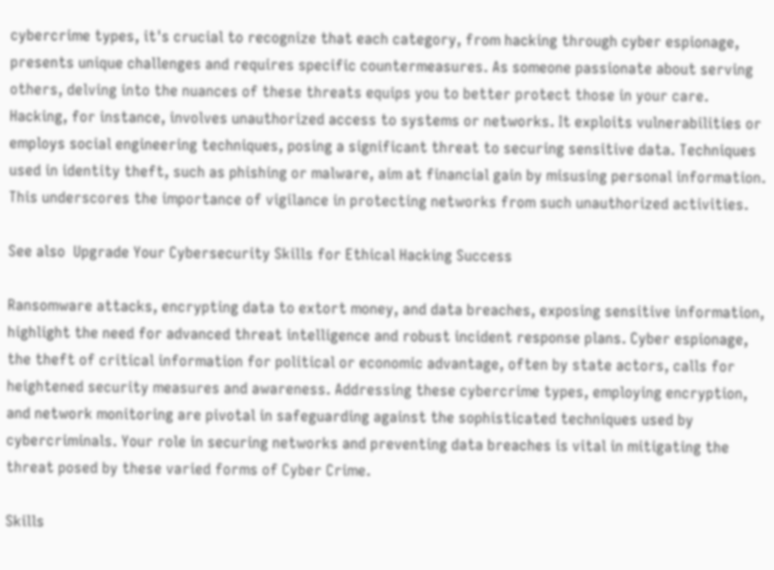cybercrime types, it's crucial to recognize that each category, from hacking through cyber espionage, presents unique challenges and requires specific countermeasures. As someone passionate about serving others, delving into the nuances of these threats equips you to better protect those in your care. Hacking, for instance, involves unauthorized access to systems or networks. It exploits vulnerabilities or employs social engineering techniques, posing a significant threat to securing sensitive data. Techniques used in identity theft, such as phishing or malware, aim at financial gain by misusing personal information. This underscores the importance of vigilance in protecting networks from such unauthorized activities.

See also  Upgrade Your Cybersecurity Skills for Ethical Hacking Success

Ransomware attacks, encrypting data to extort money, and data breaches, exposing sensitive information, highlight the need for advanced threat intelligence and robust incident response plans. Cyber espionage, the theft of critical information for political or economic advantage, often by state actors, calls for heightened security measures and awareness. Addressing these cybercrime types, employing encryption, and network monitoring are pivotal in safeguarding against the sophisticated techniques used by cybercriminals. Your role in securing networks and preventing data breaches is vital in mitigating the threat posed by these varied forms of Cyber Crime.

Skills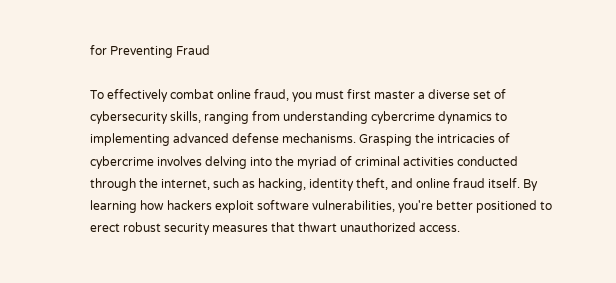for Preventing Fraud

To effectively combat online fraud, you must first master a diverse set of cybersecurity skills, ranging from understanding cybercrime dynamics to implementing advanced defense mechanisms. Grasping the intricacies of cybercrime involves delving into the myriad of criminal activities conducted through the internet, such as hacking, identity theft, and online fraud itself. By learning how hackers exploit software vulnerabilities, you're better positioned to erect robust security measures that thwart unauthorized access.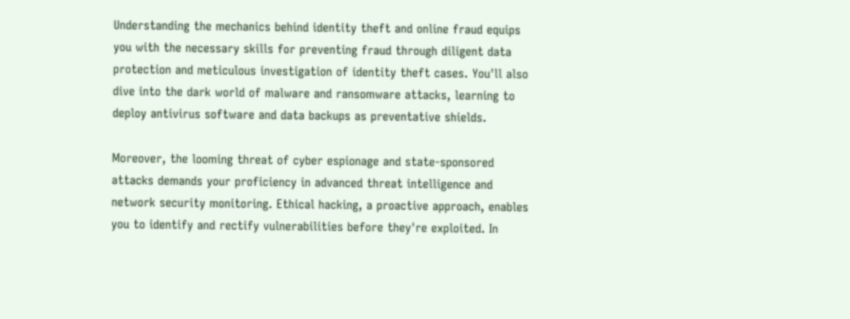Understanding the mechanics behind identity theft and online fraud equips you with the necessary skills for preventing fraud through diligent data protection and meticulous investigation of identity theft cases. You'll also dive into the dark world of malware and ransomware attacks, learning to deploy antivirus software and data backups as preventative shields.

Moreover, the looming threat of cyber espionage and state-sponsored attacks demands your proficiency in advanced threat intelligence and network security monitoring. Ethical hacking, a proactive approach, enables you to identify and rectify vulnerabilities before they're exploited. In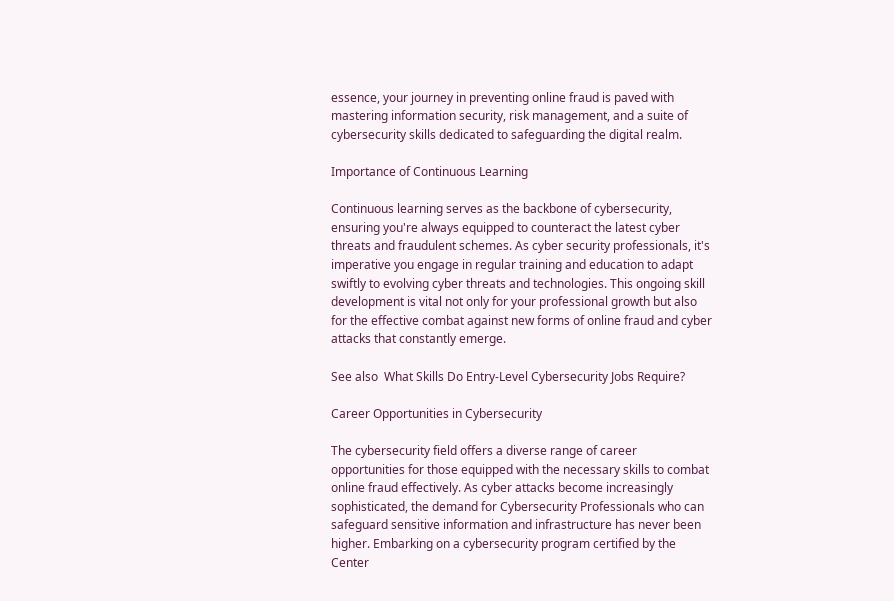essence, your journey in preventing online fraud is paved with mastering information security, risk management, and a suite of cybersecurity skills dedicated to safeguarding the digital realm.

Importance of Continuous Learning

Continuous learning serves as the backbone of cybersecurity, ensuring you're always equipped to counteract the latest cyber threats and fraudulent schemes. As cyber security professionals, it's imperative you engage in regular training and education to adapt swiftly to evolving cyber threats and technologies. This ongoing skill development is vital not only for your professional growth but also for the effective combat against new forms of online fraud and cyber attacks that constantly emerge.

See also  What Skills Do Entry-Level Cybersecurity Jobs Require?

Career Opportunities in Cybersecurity

The cybersecurity field offers a diverse range of career opportunities for those equipped with the necessary skills to combat online fraud effectively. As cyber attacks become increasingly sophisticated, the demand for Cybersecurity Professionals who can safeguard sensitive information and infrastructure has never been higher. Embarking on a cybersecurity program certified by the Center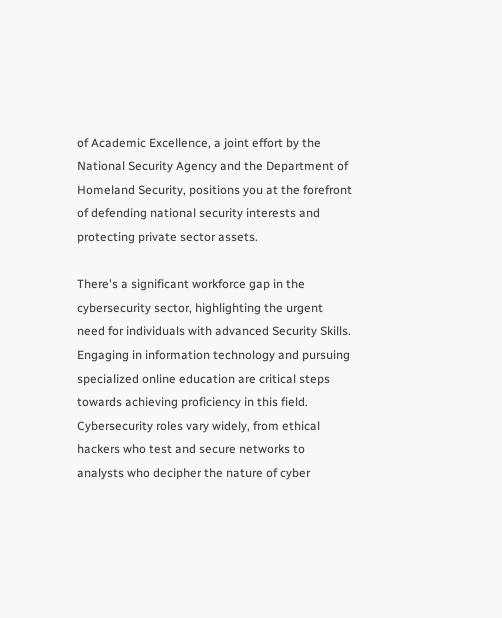of Academic Excellence, a joint effort by the National Security Agency and the Department of Homeland Security, positions you at the forefront of defending national security interests and protecting private sector assets.

There's a significant workforce gap in the cybersecurity sector, highlighting the urgent need for individuals with advanced Security Skills. Engaging in information technology and pursuing specialized online education are critical steps towards achieving proficiency in this field. Cybersecurity roles vary widely, from ethical hackers who test and secure networks to analysts who decipher the nature of cyber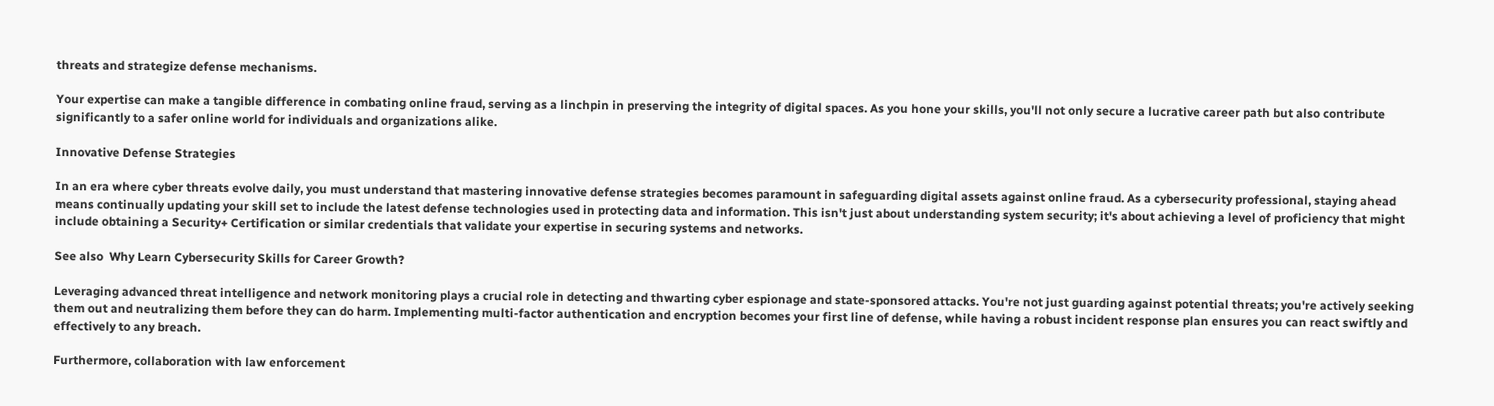threats and strategize defense mechanisms.

Your expertise can make a tangible difference in combating online fraud, serving as a linchpin in preserving the integrity of digital spaces. As you hone your skills, you'll not only secure a lucrative career path but also contribute significantly to a safer online world for individuals and organizations alike.

Innovative Defense Strategies

In an era where cyber threats evolve daily, you must understand that mastering innovative defense strategies becomes paramount in safeguarding digital assets against online fraud. As a cybersecurity professional, staying ahead means continually updating your skill set to include the latest defense technologies used in protecting data and information. This isn't just about understanding system security; it's about achieving a level of proficiency that might include obtaining a Security+ Certification or similar credentials that validate your expertise in securing systems and networks.

See also  Why Learn Cybersecurity Skills for Career Growth?

Leveraging advanced threat intelligence and network monitoring plays a crucial role in detecting and thwarting cyber espionage and state-sponsored attacks. You're not just guarding against potential threats; you're actively seeking them out and neutralizing them before they can do harm. Implementing multi-factor authentication and encryption becomes your first line of defense, while having a robust incident response plan ensures you can react swiftly and effectively to any breach.

Furthermore, collaboration with law enforcement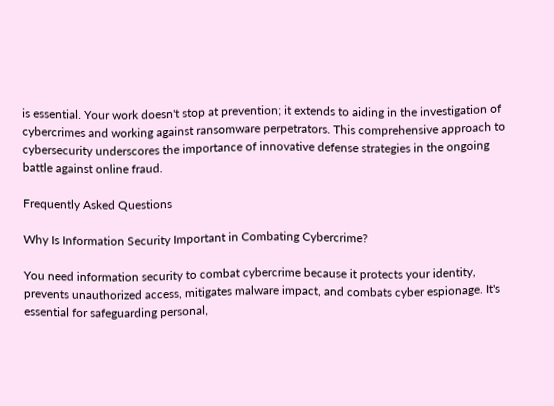is essential. Your work doesn't stop at prevention; it extends to aiding in the investigation of cybercrimes and working against ransomware perpetrators. This comprehensive approach to cybersecurity underscores the importance of innovative defense strategies in the ongoing battle against online fraud.

Frequently Asked Questions

Why Is Information Security Important in Combating Cybercrime?

You need information security to combat cybercrime because it protects your identity, prevents unauthorized access, mitigates malware impact, and combats cyber espionage. It's essential for safeguarding personal,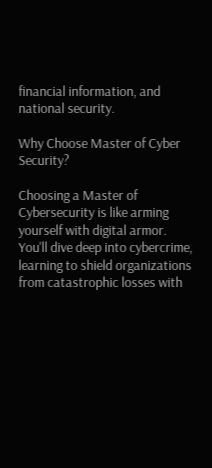financial information, and national security.

Why Choose Master of Cyber Security?

Choosing a Master of Cybersecurity is like arming yourself with digital armor. You'll dive deep into cybercrime, learning to shield organizations from catastrophic losses with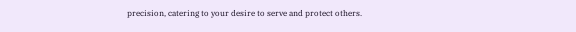precision, catering to your desire to serve and protect others.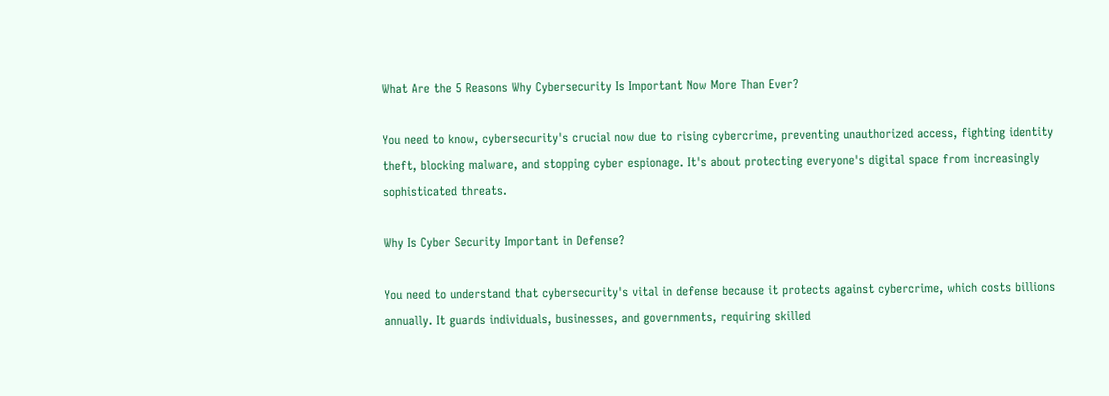What Are the 5 Reasons Why Cybersecurity Is Important Now More Than Ever?

You need to know, cybersecurity's crucial now due to rising cybercrime, preventing unauthorized access, fighting identity theft, blocking malware, and stopping cyber espionage. It's about protecting everyone's digital space from increasingly sophisticated threats.

Why Is Cyber Security Important in Defense?

You need to understand that cybersecurity's vital in defense because it protects against cybercrime, which costs billions annually. It guards individuals, businesses, and governments, requiring skilled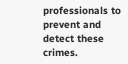professionals to prevent and detect these crimes.